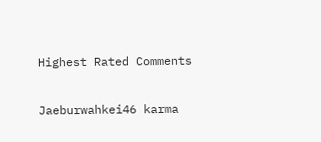Highest Rated Comments

Jaeburwahkei46 karma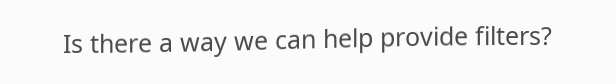Is there a way we can help provide filters?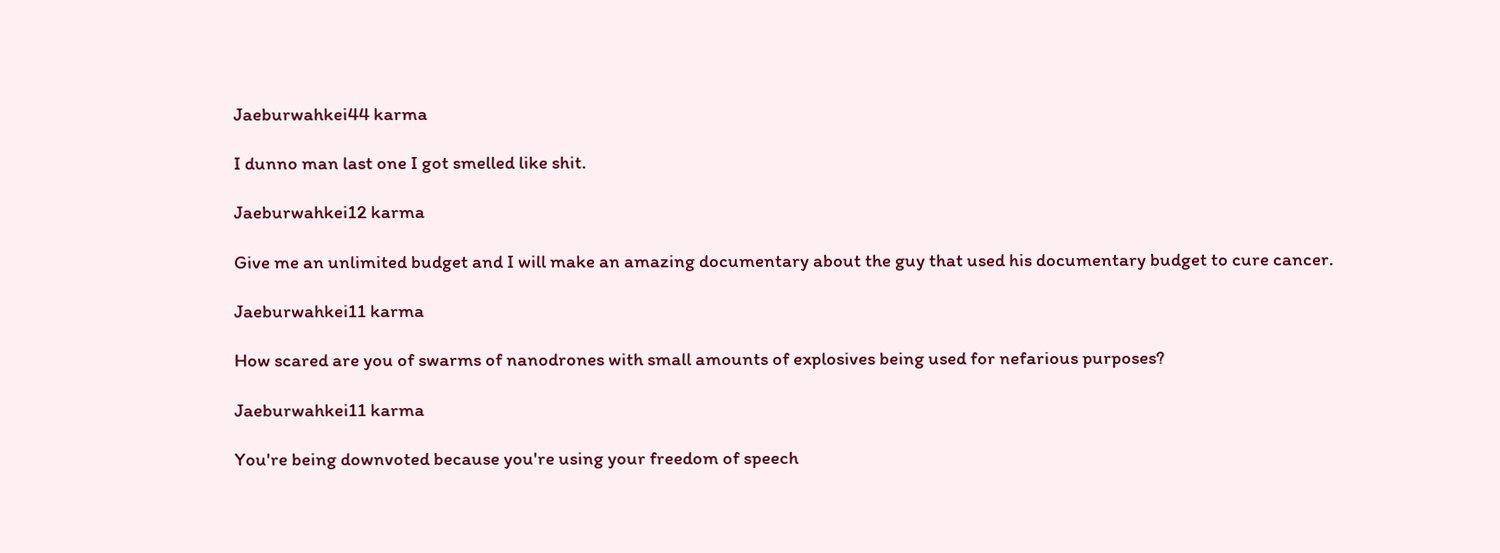Jaeburwahkei44 karma

I dunno man last one I got smelled like shit.

Jaeburwahkei12 karma

Give me an unlimited budget and I will make an amazing documentary about the guy that used his documentary budget to cure cancer.

Jaeburwahkei11 karma

How scared are you of swarms of nanodrones with small amounts of explosives being used for nefarious purposes?

Jaeburwahkei11 karma

You're being downvoted because you're using your freedom of speech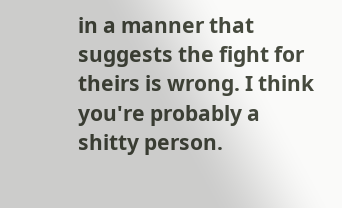in a manner that suggests the fight for theirs is wrong. I think you're probably a shitty person.